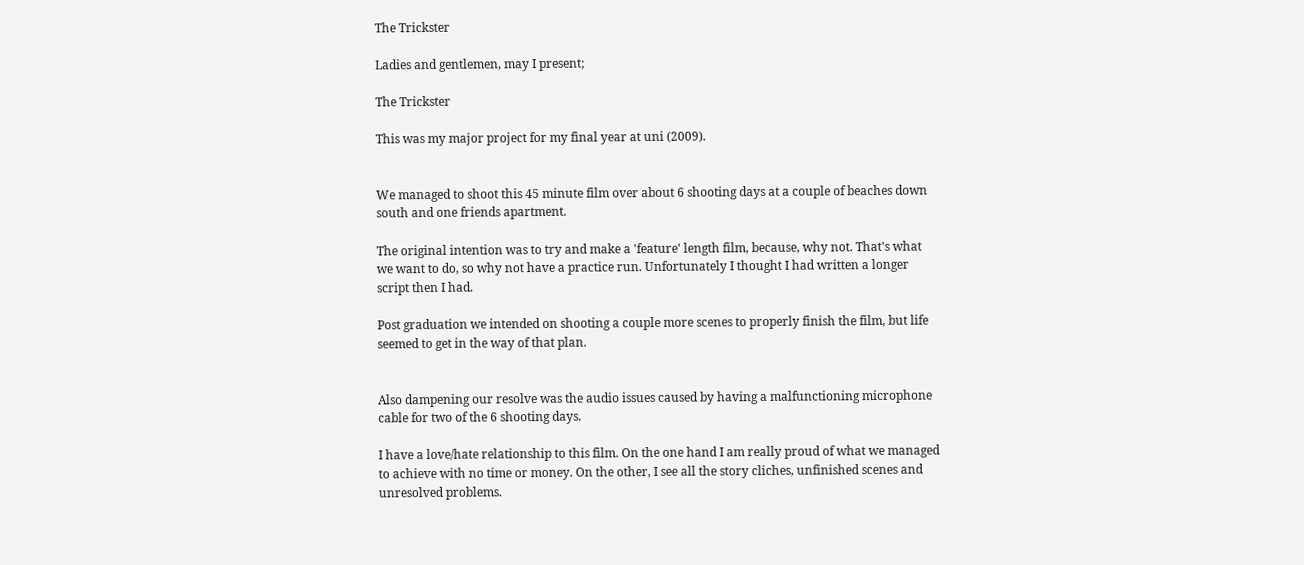The Trickster

Ladies and gentlemen, may I present;

The Trickster

This was my major project for my final year at uni (2009).


We managed to shoot this 45 minute film over about 6 shooting days at a couple of beaches down south and one friends apartment.

The original intention was to try and make a 'feature' length film, because, why not. That's what we want to do, so why not have a practice run. Unfortunately I thought I had written a longer script then I had.

Post graduation we intended on shooting a couple more scenes to properly finish the film, but life seemed to get in the way of that plan.


Also dampening our resolve was the audio issues caused by having a malfunctioning microphone cable for two of the 6 shooting days.

I have a love/hate relationship to this film. On the one hand I am really proud of what we managed to achieve with no time or money. On the other, I see all the story cliches, unfinished scenes and unresolved problems.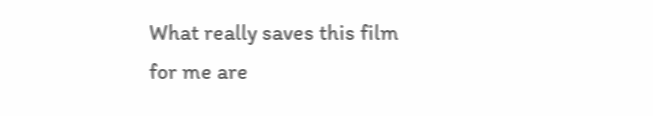What really saves this film for me are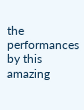the performances by this amazing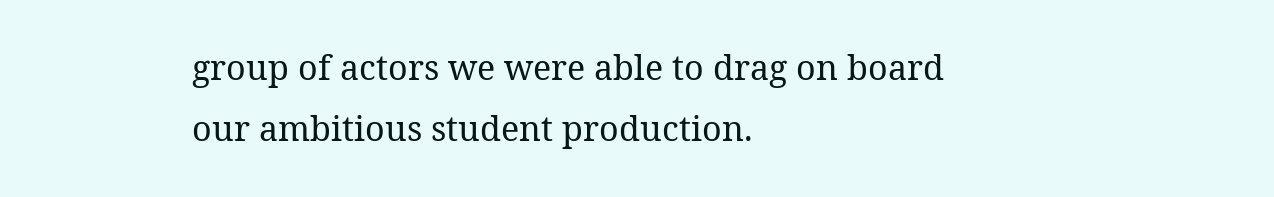group of actors we were able to drag on board our ambitious student production.